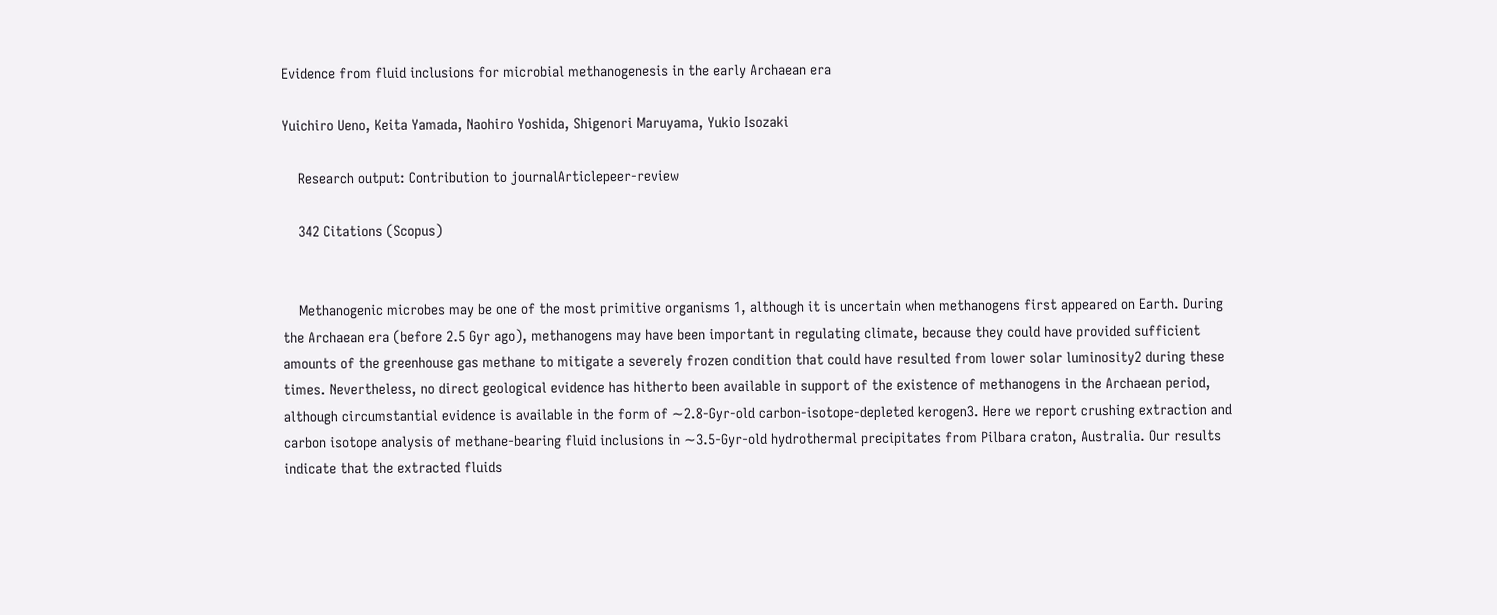Evidence from fluid inclusions for microbial methanogenesis in the early Archaean era

Yuichiro Ueno, Keita Yamada, Naohiro Yoshida, Shigenori Maruyama, Yukio Isozaki

    Research output: Contribution to journalArticlepeer-review

    342 Citations (Scopus)


    Methanogenic microbes may be one of the most primitive organisms 1, although it is uncertain when methanogens first appeared on Earth. During the Archaean era (before 2.5 Gyr ago), methanogens may have been important in regulating climate, because they could have provided sufficient amounts of the greenhouse gas methane to mitigate a severely frozen condition that could have resulted from lower solar luminosity2 during these times. Nevertheless, no direct geological evidence has hitherto been available in support of the existence of methanogens in the Archaean period, although circumstantial evidence is available in the form of ∼2.8-Gyr-old carbon-isotope-depleted kerogen3. Here we report crushing extraction and carbon isotope analysis of methane-bearing fluid inclusions in ∼3.5-Gyr-old hydrothermal precipitates from Pilbara craton, Australia. Our results indicate that the extracted fluids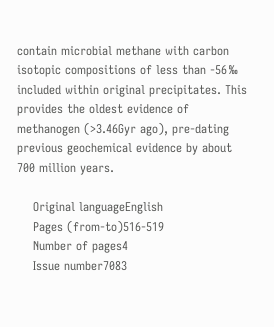contain microbial methane with carbon isotopic compositions of less than -56‰ included within original precipitates. This provides the oldest evidence of methanogen (>3.46Gyr ago), pre-dating previous geochemical evidence by about 700 million years.

    Original languageEnglish
    Pages (from-to)516-519
    Number of pages4
    Issue number7083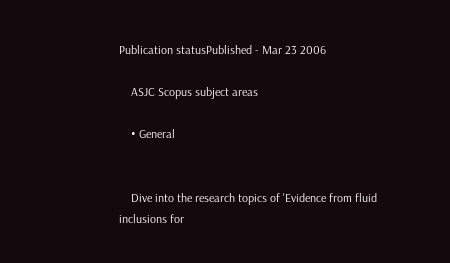Publication statusPublished - Mar 23 2006

    ASJC Scopus subject areas

    • General


    Dive into the research topics of 'Evidence from fluid inclusions for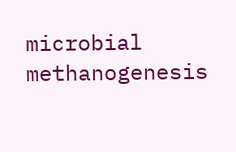microbial methanogenesis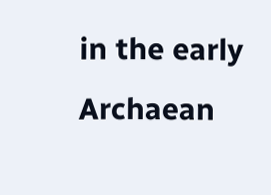in the early Archaean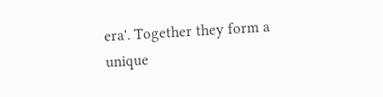era'. Together they form a unique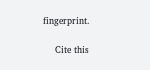fingerprint.

    Cite this